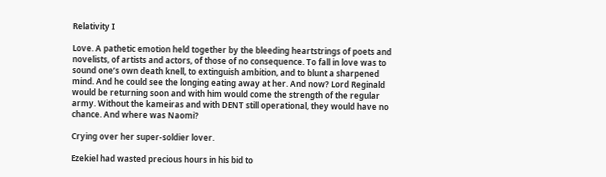Relativity I

Love. A pathetic emotion held together by the bleeding heartstrings of poets and novelists, of artists and actors, of those of no consequence. To fall in love was to sound one’s own death knell, to extinguish ambition, and to blunt a sharpened mind. And he could see the longing eating away at her. And now? Lord Reginald would be returning soon and with him would come the strength of the regular army. Without the kameiras and with DENT still operational, they would have no chance. And where was Naomi?

Crying over her super-soldier lover.

Ezekiel had wasted precious hours in his bid to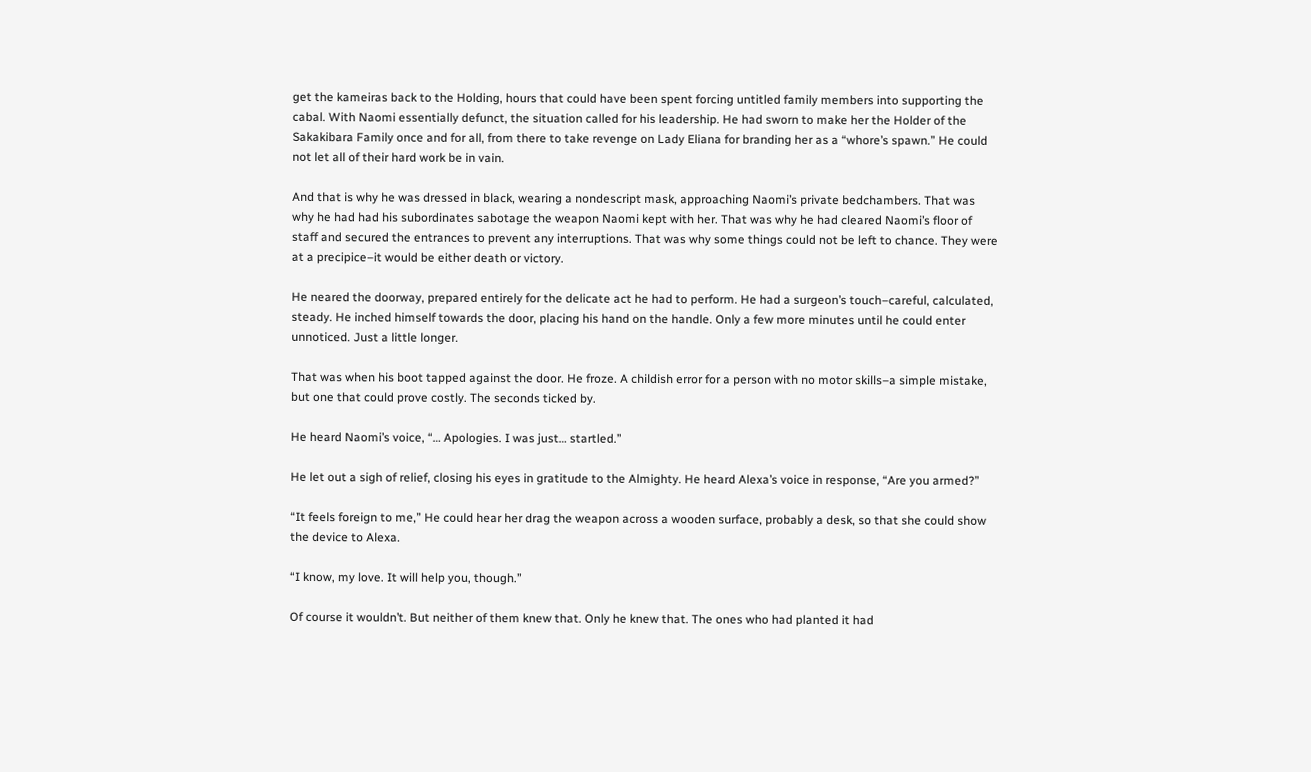get the kameiras back to the Holding, hours that could have been spent forcing untitled family members into supporting the cabal. With Naomi essentially defunct, the situation called for his leadership. He had sworn to make her the Holder of the Sakakibara Family once and for all, from there to take revenge on Lady Eliana for branding her as a “whore’s spawn.” He could not let all of their hard work be in vain.

And that is why he was dressed in black, wearing a nondescript mask, approaching Naomi’s private bedchambers. That was why he had had his subordinates sabotage the weapon Naomi kept with her. That was why he had cleared Naomi’s floor of staff and secured the entrances to prevent any interruptions. That was why some things could not be left to chance. They were at a precipice–it would be either death or victory.

He neared the doorway, prepared entirely for the delicate act he had to perform. He had a surgeon’s touch–careful, calculated, steady. He inched himself towards the door, placing his hand on the handle. Only a few more minutes until he could enter unnoticed. Just a little longer.

That was when his boot tapped against the door. He froze. A childish error for a person with no motor skills–a simple mistake, but one that could prove costly. The seconds ticked by.

He heard Naomi’s voice, “… Apologies. I was just… startled.”

He let out a sigh of relief, closing his eyes in gratitude to the Almighty. He heard Alexa’s voice in response, “Are you armed?”

“It feels foreign to me,” He could hear her drag the weapon across a wooden surface, probably a desk, so that she could show the device to Alexa.

“I know, my love. It will help you, though.”

Of course it wouldn’t. But neither of them knew that. Only he knew that. The ones who had planted it had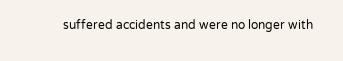suffered accidents and were no longer with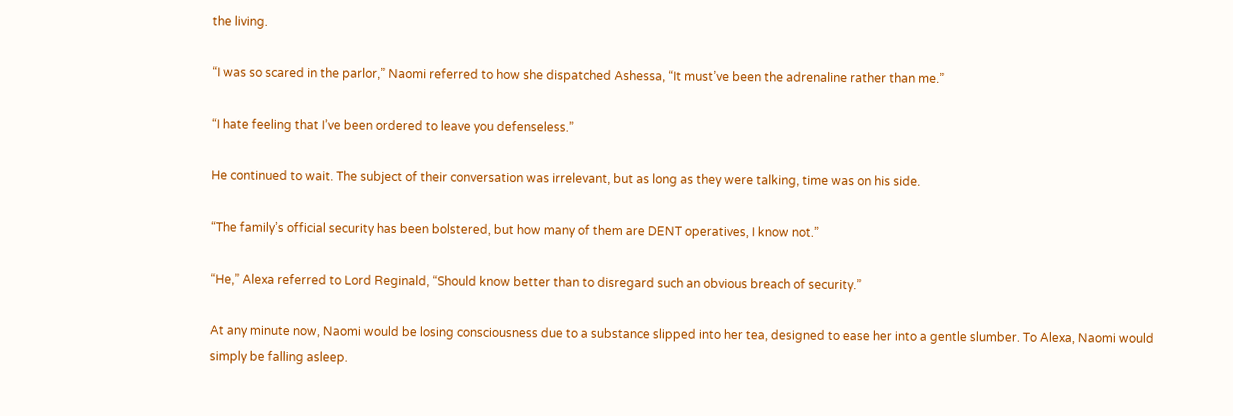the living.

“I was so scared in the parlor,” Naomi referred to how she dispatched Ashessa, “It must’ve been the adrenaline rather than me.”

“I hate feeling that I’ve been ordered to leave you defenseless.”

He continued to wait. The subject of their conversation was irrelevant, but as long as they were talking, time was on his side.

“The family’s official security has been bolstered, but how many of them are DENT operatives, I know not.”

“He,” Alexa referred to Lord Reginald, “Should know better than to disregard such an obvious breach of security.”

At any minute now, Naomi would be losing consciousness due to a substance slipped into her tea, designed to ease her into a gentle slumber. To Alexa, Naomi would simply be falling asleep.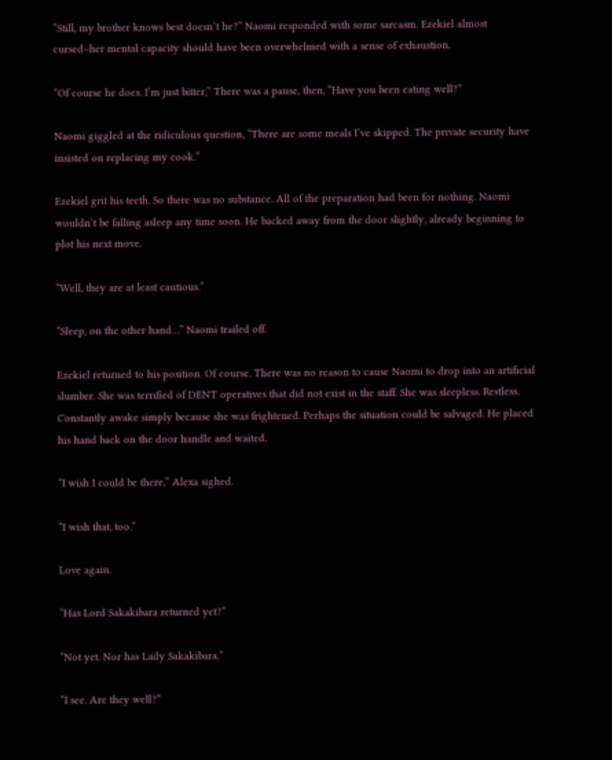“Still, my brother knows best doesn’t he?” Naomi responded with some sarcasm. Ezekiel almost cursed–her mental capacity should have been overwhelmed with a sense of exhaustion.

“Of course he does. I’m just bitter,” There was a pause, then, “Have you been eating well?”

Naomi giggled at the ridiculous question, “There are some meals I’ve skipped. The private security have insisted on replacing my cook.”

Ezekiel grit his teeth. So there was no substance. All of the preparation had been for nothing. Naomi wouldn’t be falling asleep any time soon. He backed away from the door slightly, already beginning to plot his next move.

“Well, they are at least cautious.”

“Sleep, on the other hand…” Naomi trailed off.

Ezekiel returned to his position. Of course. There was no reason to cause Naomi to drop into an artificial slumber. She was terrified of DENT operatives that did not exist in the staff. She was sleepless. Restless. Constantly awake simply because she was frightened. Perhaps the situation could be salvaged. He placed his hand back on the door handle and waited.

“I wish I could be there,” Alexa sighed.

“I wish that, too.”

Love again.

“Has Lord Sakakibara returned yet?”

“Not yet. Nor has Lady Sakakibara.”

“I see. Are they well?”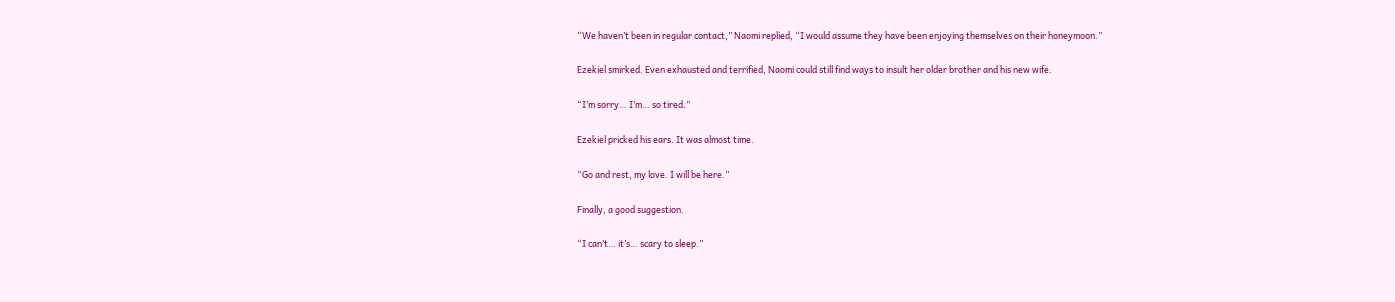“We haven’t been in regular contact,” Naomi replied, “I would assume they have been enjoying themselves on their honeymoon.”

Ezekiel smirked. Even exhausted and terrified, Naomi could still find ways to insult her older brother and his new wife.

“I’m sorry… I’m… so tired.”

Ezekiel pricked his ears. It was almost time.

“Go and rest, my love. I will be here.”

Finally, a good suggestion.

“I can’t… it’s… scary to sleep.”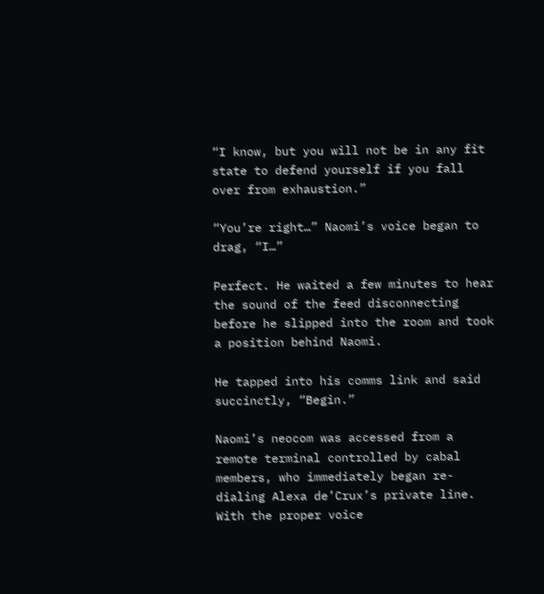“I know, but you will not be in any fit state to defend yourself if you fall over from exhaustion.”

“You’re right…” Naomi’s voice began to drag, “I…”

Perfect. He waited a few minutes to hear the sound of the feed disconnecting before he slipped into the room and took a position behind Naomi.

He tapped into his comms link and said succinctly, “Begin.”

Naomi’s neocom was accessed from a remote terminal controlled by cabal members, who immediately began re-dialing Alexa de’Crux’s private line. With the proper voice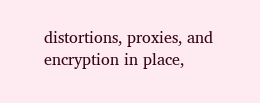distortions, proxies, and encryption in place,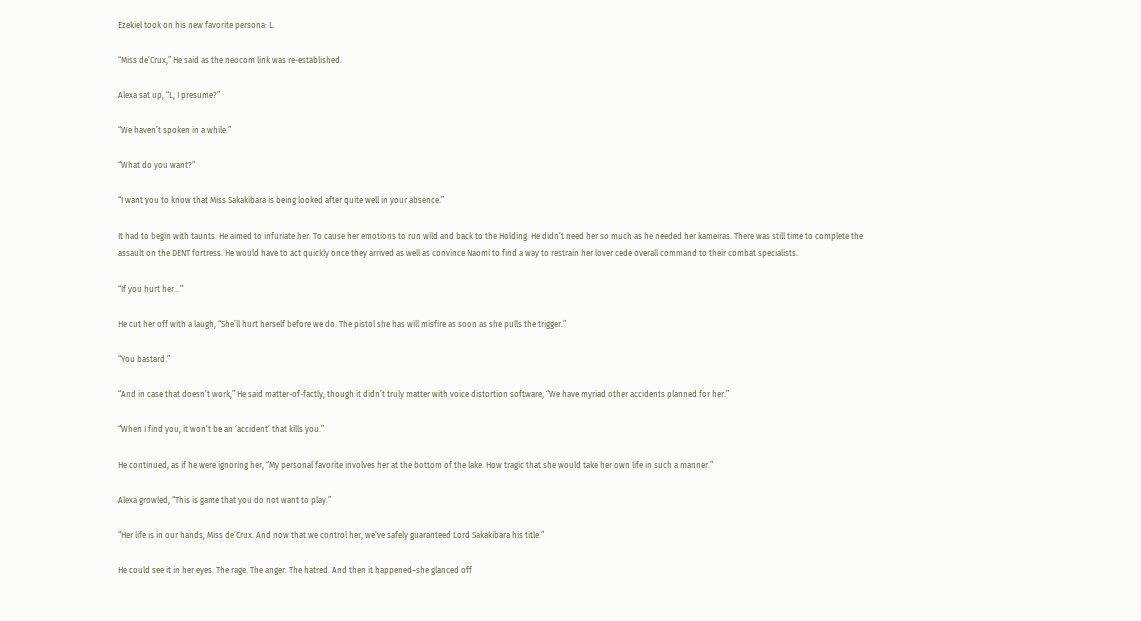Ezekiel took on his new favorite persona: L.

“Miss de’Crux,” He said as the neocom link was re-established.

Alexa sat up, “L, I presume?”

“We haven’t spoken in a while.”

“What do you want?”

“I want you to know that Miss Sakakibara is being looked after quite well in your absence.”

It had to begin with taunts. He aimed to infuriate her. To cause her emotions to run wild and back to the Holding. He didn’t need her so much as he needed her kameiras. There was still time to complete the assault on the DENT fortress. He would have to act quickly once they arrived as well as convince Naomi to find a way to restrain her lover cede overall command to their combat specialists.

“If you hurt her…”

He cut her off with a laugh, “She’ll hurt herself before we do. The pistol she has will misfire as soon as she pulls the trigger.”

“You bastard.”

“And in case that doesn’t work,” He said matter-of-factly, though it didn’t truly matter with voice distortion software, “We have myriad other accidents planned for her.”

“When I find you, it won’t be an ‘accident’ that kills you.”

He continued, as if he were ignoring her, “My personal favorite involves her at the bottom of the lake. How tragic that she would take her own life in such a manner.”

Alexa growled, “This is game that you do not want to play.”

“Her life is in our hands, Miss de’Crux. And now that we control her, we’ve safely guaranteed Lord Sakakibara his title.”

He could see it in her eyes. The rage. The anger. The hatred. And then it happened–she glanced off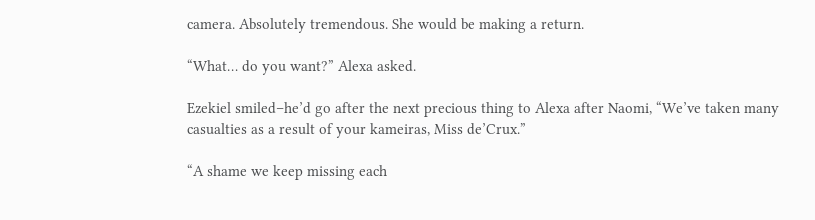camera. Absolutely tremendous. She would be making a return.

“What… do you want?” Alexa asked.

Ezekiel smiled–he’d go after the next precious thing to Alexa after Naomi, “We’ve taken many casualties as a result of your kameiras, Miss de’Crux.”

“A shame we keep missing each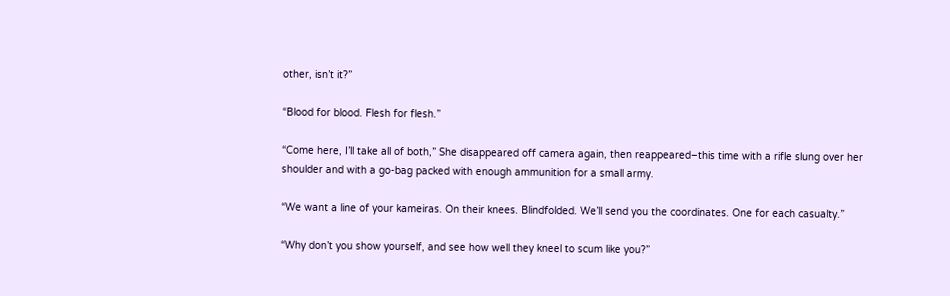other, isn’t it?”

“Blood for blood. Flesh for flesh.”

“Come here, I’ll take all of both,” She disappeared off camera again, then reappeared–this time with a rifle slung over her shoulder and with a go-bag packed with enough ammunition for a small army.

“We want a line of your kameiras. On their knees. Blindfolded. We’ll send you the coordinates. One for each casualty.”

“Why don’t you show yourself, and see how well they kneel to scum like you?”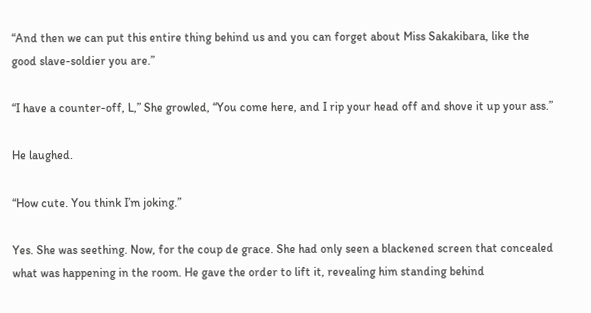“And then we can put this entire thing behind us and you can forget about Miss Sakakibara, like the good slave-soldier you are.”

“I have a counter-off, L,” She growled, “You come here, and I rip your head off and shove it up your ass.”

He laughed.

“How cute. You think I’m joking.”

Yes. She was seething. Now, for the coup de grace. She had only seen a blackened screen that concealed what was happening in the room. He gave the order to lift it, revealing him standing behind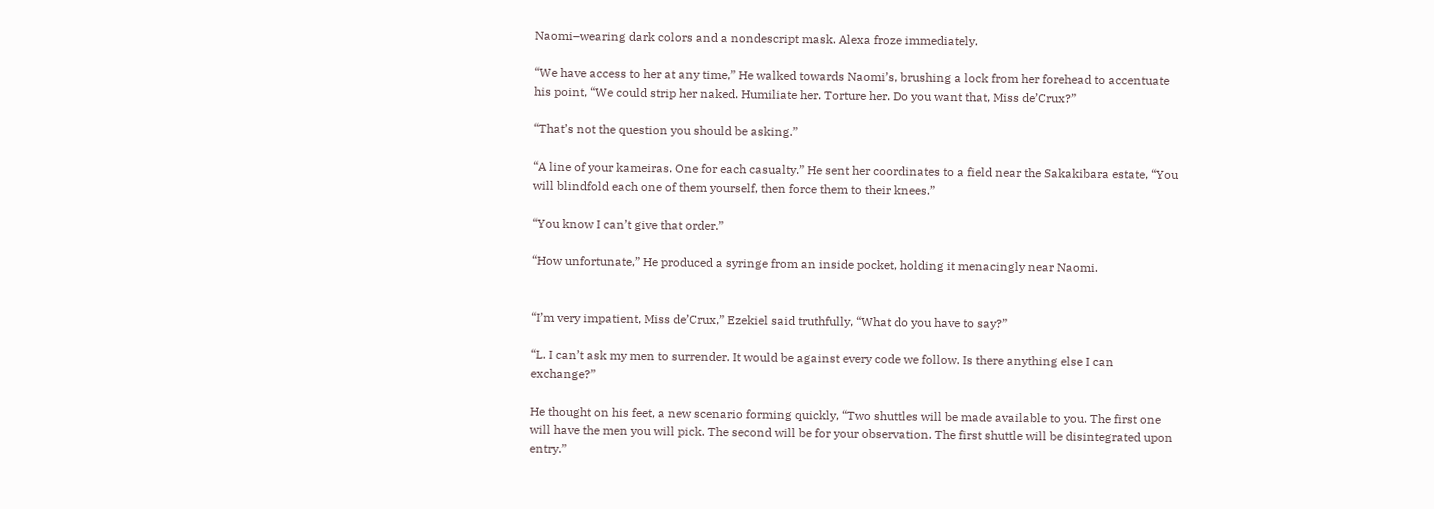Naomi–wearing dark colors and a nondescript mask. Alexa froze immediately.

“We have access to her at any time,” He walked towards Naomi’s, brushing a lock from her forehead to accentuate his point, “We could strip her naked. Humiliate her. Torture her. Do you want that, Miss de’Crux?”

“That’s not the question you should be asking.”

“A line of your kameiras. One for each casualty.” He sent her coordinates to a field near the Sakakibara estate, “You will blindfold each one of them yourself, then force them to their knees.”

“You know I can’t give that order.”

“How unfortunate,” He produced a syringe from an inside pocket, holding it menacingly near Naomi.


“I’m very impatient, Miss de’Crux,” Ezekiel said truthfully, “What do you have to say?”

“L. I can’t ask my men to surrender. It would be against every code we follow. Is there anything else I can exchange?”

He thought on his feet, a new scenario forming quickly, “Two shuttles will be made available to you. The first one will have the men you will pick. The second will be for your observation. The first shuttle will be disintegrated upon entry.”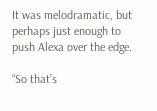It was melodramatic, but perhaps just enough to push Alexa over the edge.

“So that’s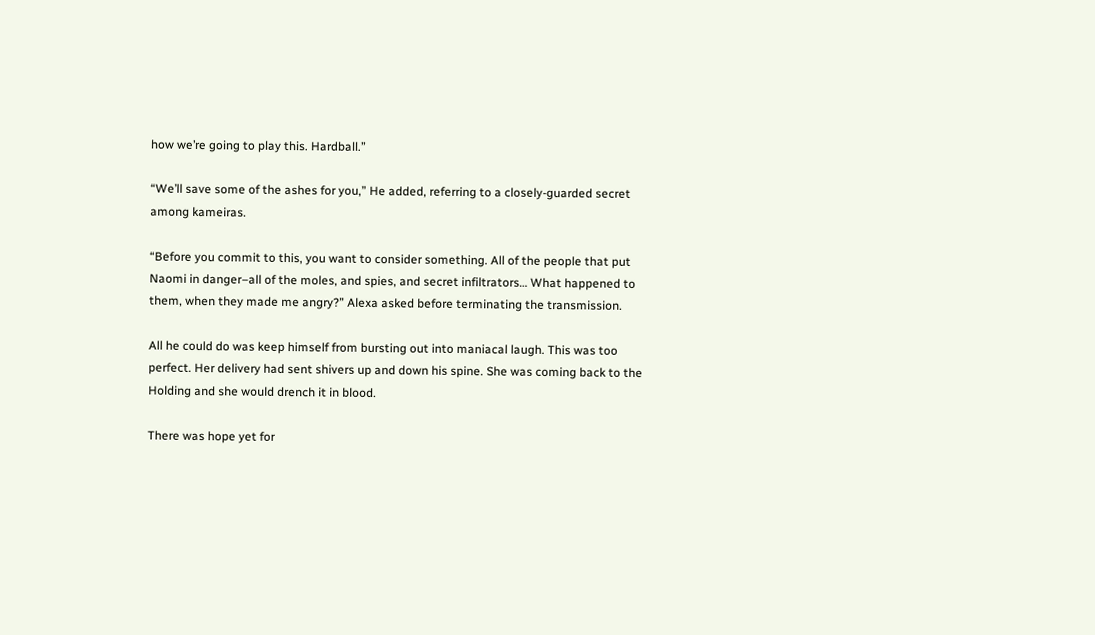how we’re going to play this. Hardball.”

“We’ll save some of the ashes for you,” He added, referring to a closely-guarded secret among kameiras.

“Before you commit to this, you want to consider something. All of the people that put Naomi in danger–all of the moles, and spies, and secret infiltrators… What happened to them, when they made me angry?” Alexa asked before terminating the transmission.

All he could do was keep himself from bursting out into maniacal laugh. This was too perfect. Her delivery had sent shivers up and down his spine. She was coming back to the Holding and she would drench it in blood.

There was hope yet for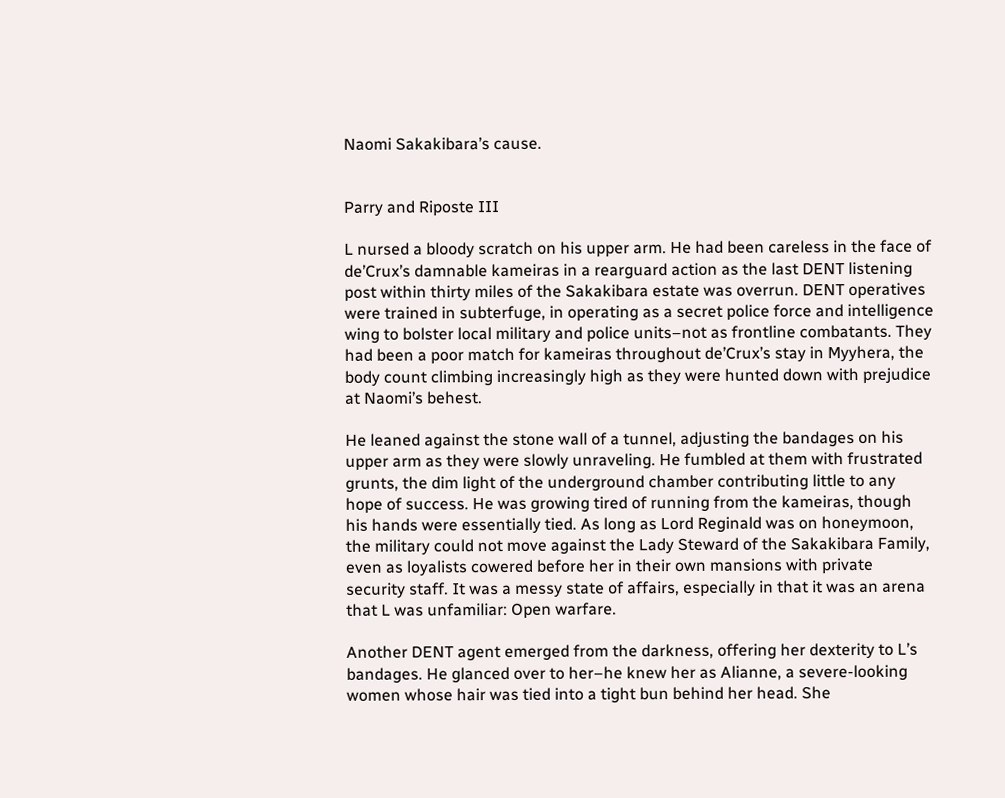Naomi Sakakibara’s cause.


Parry and Riposte III

L nursed a bloody scratch on his upper arm. He had been careless in the face of de’Crux’s damnable kameiras in a rearguard action as the last DENT listening post within thirty miles of the Sakakibara estate was overrun. DENT operatives were trained in subterfuge, in operating as a secret police force and intelligence wing to bolster local military and police units–not as frontline combatants. They had been a poor match for kameiras throughout de’Crux’s stay in Myyhera, the body count climbing increasingly high as they were hunted down with prejudice at Naomi’s behest.

He leaned against the stone wall of a tunnel, adjusting the bandages on his upper arm as they were slowly unraveling. He fumbled at them with frustrated grunts, the dim light of the underground chamber contributing little to any hope of success. He was growing tired of running from the kameiras, though his hands were essentially tied. As long as Lord Reginald was on honeymoon, the military could not move against the Lady Steward of the Sakakibara Family, even as loyalists cowered before her in their own mansions with private security staff. It was a messy state of affairs, especially in that it was an arena that L was unfamiliar: Open warfare.

Another DENT agent emerged from the darkness, offering her dexterity to L’s bandages. He glanced over to her–he knew her as Alianne, a severe-looking women whose hair was tied into a tight bun behind her head. She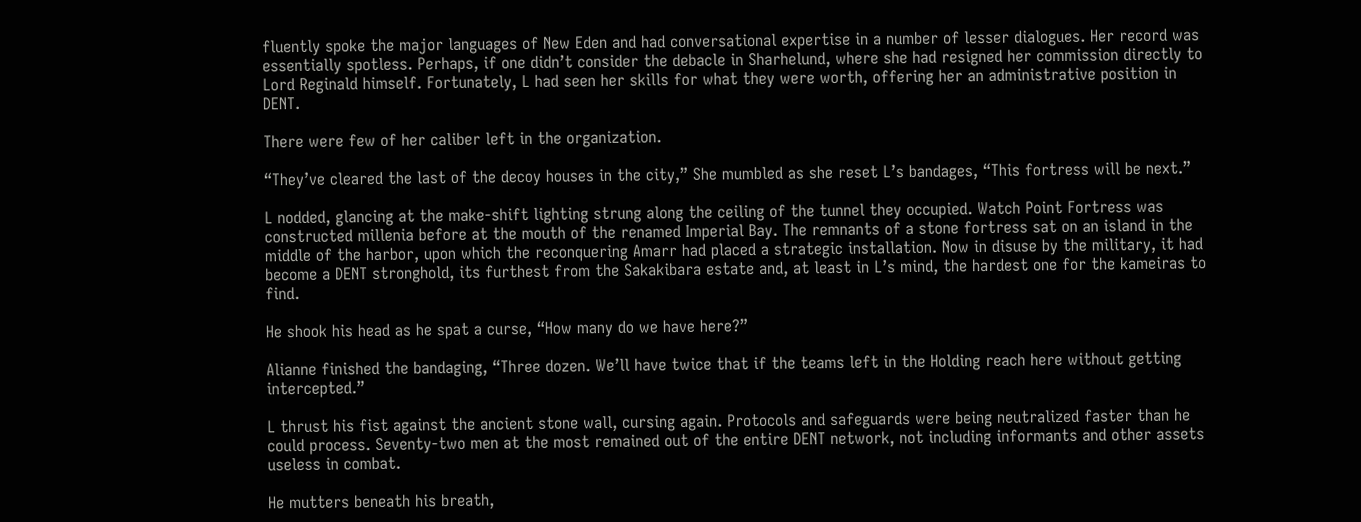fluently spoke the major languages of New Eden and had conversational expertise in a number of lesser dialogues. Her record was essentially spotless. Perhaps, if one didn’t consider the debacle in Sharhelund, where she had resigned her commission directly to Lord Reginald himself. Fortunately, L had seen her skills for what they were worth, offering her an administrative position in DENT.

There were few of her caliber left in the organization.

“They’ve cleared the last of the decoy houses in the city,” She mumbled as she reset L’s bandages, “This fortress will be next.”

L nodded, glancing at the make-shift lighting strung along the ceiling of the tunnel they occupied. Watch Point Fortress was constructed millenia before at the mouth of the renamed Imperial Bay. The remnants of a stone fortress sat on an island in the middle of the harbor, upon which the reconquering Amarr had placed a strategic installation. Now in disuse by the military, it had become a DENT stronghold, its furthest from the Sakakibara estate and, at least in L’s mind, the hardest one for the kameiras to find.

He shook his head as he spat a curse, “How many do we have here?”

Alianne finished the bandaging, “Three dozen. We’ll have twice that if the teams left in the Holding reach here without getting intercepted.”

L thrust his fist against the ancient stone wall, cursing again. Protocols and safeguards were being neutralized faster than he could process. Seventy-two men at the most remained out of the entire DENT network, not including informants and other assets useless in combat.

He mutters beneath his breath,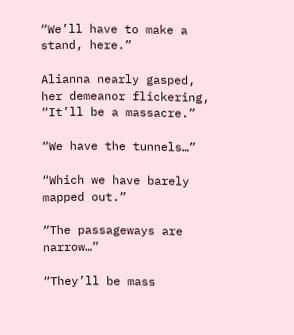“We’ll have to make a stand, here.”

Alianna nearly gasped, her demeanor flickering, “It’ll be a massacre.”

“We have the tunnels…”

“Which we have barely mapped out.”

“The passageways are narrow…”

“They’ll be mass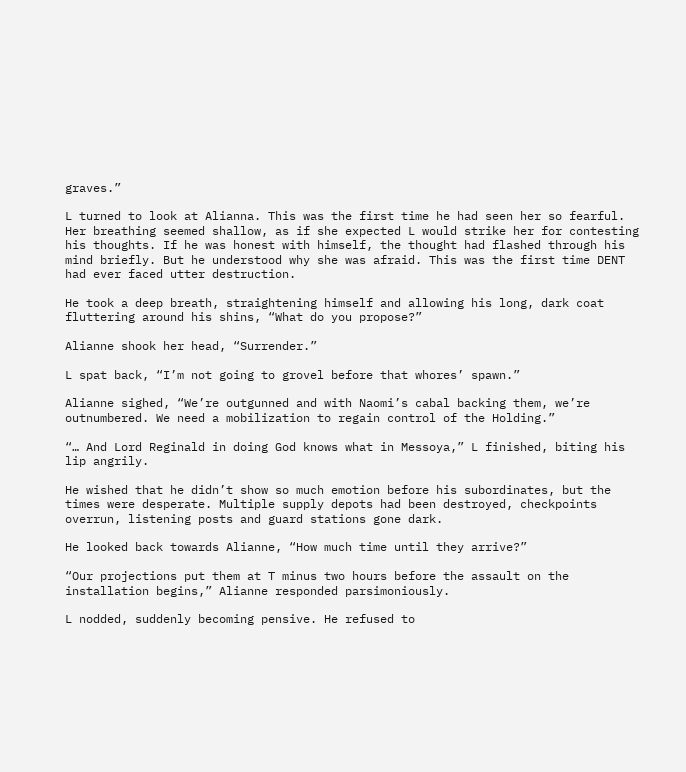graves.”

L turned to look at Alianna. This was the first time he had seen her so fearful. Her breathing seemed shallow, as if she expected L would strike her for contesting his thoughts. If he was honest with himself, the thought had flashed through his mind briefly. But he understood why she was afraid. This was the first time DENT had ever faced utter destruction.

He took a deep breath, straightening himself and allowing his long, dark coat fluttering around his shins, “What do you propose?”

Alianne shook her head, “Surrender.”

L spat back, “I’m not going to grovel before that whores’ spawn.”

Alianne sighed, “We’re outgunned and with Naomi’s cabal backing them, we’re outnumbered. We need a mobilization to regain control of the Holding.”

“… And Lord Reginald in doing God knows what in Messoya,” L finished, biting his lip angrily.

He wished that he didn’t show so much emotion before his subordinates, but the times were desperate. Multiple supply depots had been destroyed, checkpoints overrun, listening posts and guard stations gone dark.

He looked back towards Alianne, “How much time until they arrive?”

“Our projections put them at T minus two hours before the assault on the installation begins,” Alianne responded parsimoniously.

L nodded, suddenly becoming pensive. He refused to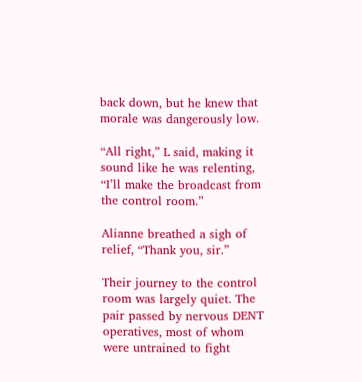back down, but he knew that morale was dangerously low.

“All right,” L said, making it sound like he was relenting, “I’ll make the broadcast from the control room.”

Alianne breathed a sigh of relief, “Thank you, sir.”

Their journey to the control room was largely quiet. The pair passed by nervous DENT operatives, most of whom were untrained to fight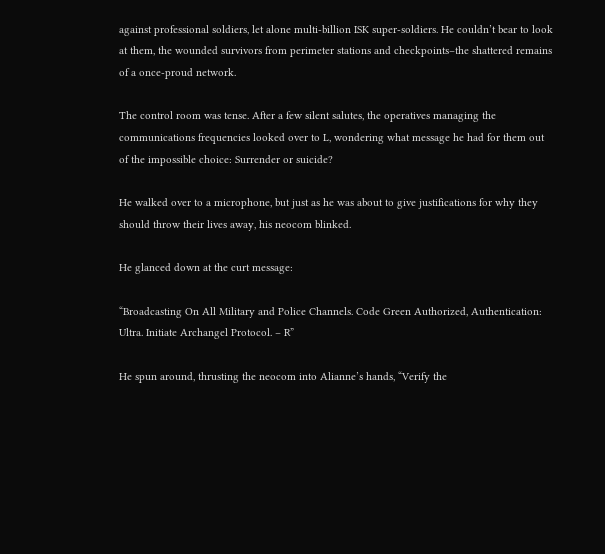against professional soldiers, let alone multi-billion ISK super-soldiers. He couldn’t bear to look at them, the wounded survivors from perimeter stations and checkpoints–the shattered remains of a once-proud network.

The control room was tense. After a few silent salutes, the operatives managing the communications frequencies looked over to L, wondering what message he had for them out of the impossible choice: Surrender or suicide?

He walked over to a microphone, but just as he was about to give justifications for why they should throw their lives away, his neocom blinked.

He glanced down at the curt message:

“Broadcasting On All Military and Police Channels. Code Green Authorized, Authentication: Ultra. Initiate Archangel Protocol. – R”

He spun around, thrusting the neocom into Alianne’s hands, “Verify the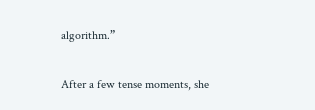algorithm.”

After a few tense moments, she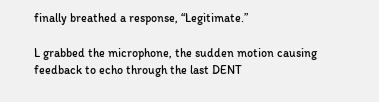finally breathed a response, “Legitimate.”

L grabbed the microphone, the sudden motion causing feedback to echo through the last DENT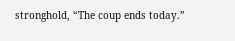stronghold, “The coup ends today.”